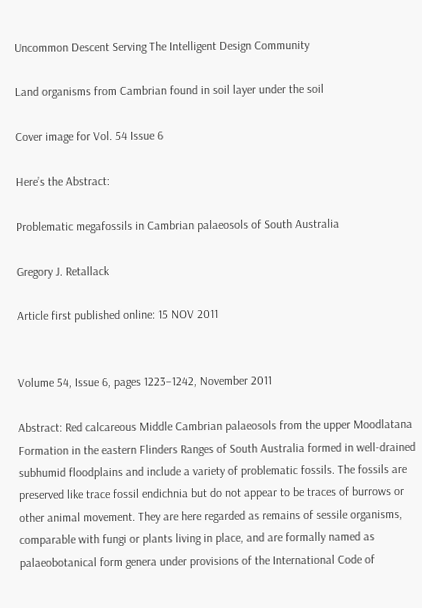Uncommon Descent Serving The Intelligent Design Community

Land organisms from Cambrian found in soil layer under the soil

Cover image for Vol. 54 Issue 6

Here’s the Abstract:

Problematic megafossils in Cambrian palaeosols of South Australia

Gregory J. Retallack

Article first published online: 15 NOV 2011


Volume 54, Issue 6, pages 1223–1242, November 2011

Abstract: Red calcareous Middle Cambrian palaeosols from the upper Moodlatana Formation in the eastern Flinders Ranges of South Australia formed in well-drained subhumid floodplains and include a variety of problematic fossils. The fossils are preserved like trace fossil endichnia but do not appear to be traces of burrows or other animal movement. They are here regarded as remains of sessile organisms, comparable with fungi or plants living in place, and are formally named as palaeobotanical form genera under provisions of the International Code of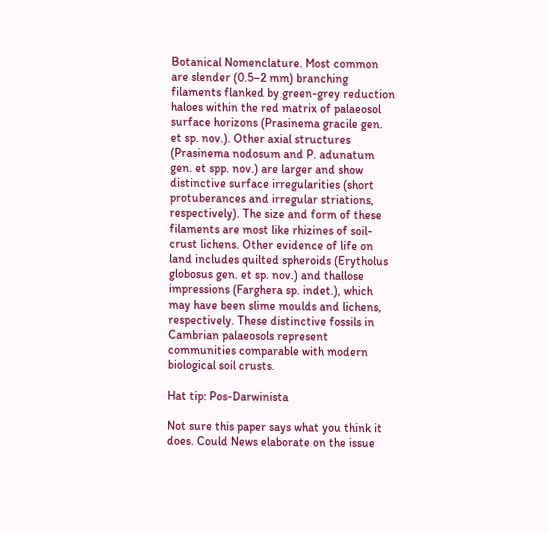Botanical Nomenclature. Most common are slender (0.5–2 mm) branching filaments flanked by green-grey reduction haloes within the red matrix of palaeosol surface horizons (Prasinema gracile gen. et sp. nov.). Other axial structures (Prasinema nodosum and P. adunatum gen. et spp. nov.) are larger and show distinctive surface irregularities (short protuberances and irregular striations, respectively). The size and form of these filaments are most like rhizines of soil-crust lichens. Other evidence of life on land includes quilted spheroids (Erytholus globosus gen. et sp. nov.) and thallose impressions (Farghera sp. indet.), which may have been slime moulds and lichens, respectively. These distinctive fossils in Cambrian palaeosols represent communities comparable with modern biological soil crusts.

Hat tip: Pos-Darwinista

Not sure this paper says what you think it does. Could News elaborate on the issue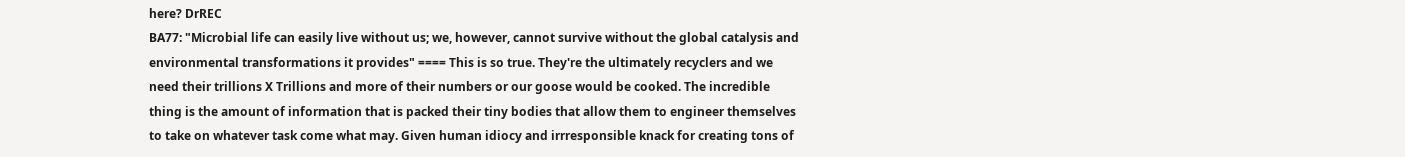here? DrREC
BA77: "Microbial life can easily live without us; we, however, cannot survive without the global catalysis and environmental transformations it provides" ==== This is so true. They're the ultimately recyclers and we need their trillions X Trillions and more of their numbers or our goose would be cooked. The incredible thing is the amount of information that is packed their tiny bodies that allow them to engineer themselves to take on whatever task come what may. Given human idiocy and irrresponsible knack for creating tons of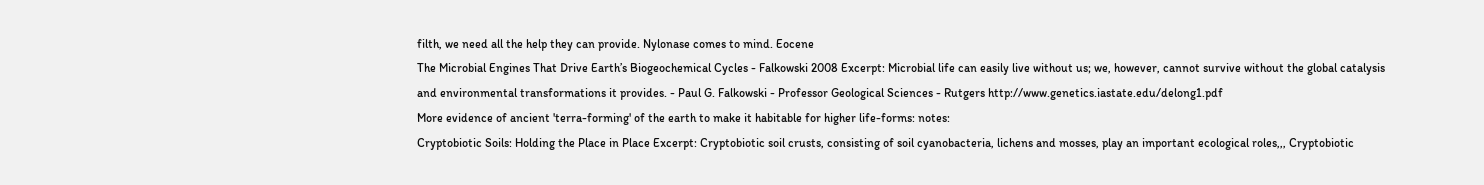filth, we need all the help they can provide. Nylonase comes to mind. Eocene
The Microbial Engines That Drive Earth’s Biogeochemical Cycles - Falkowski 2008 Excerpt: Microbial life can easily live without us; we, however, cannot survive without the global catalysis and environmental transformations it provides. - Paul G. Falkowski - Professor Geological Sciences - Rutgers http://www.genetics.iastate.edu/delong1.pdf
More evidence of ancient 'terra-forming' of the earth to make it habitable for higher life-forms: notes:
Cryptobiotic Soils: Holding the Place in Place Excerpt: Cryptobiotic soil crusts, consisting of soil cyanobacteria, lichens and mosses, play an important ecological roles,,, Cryptobiotic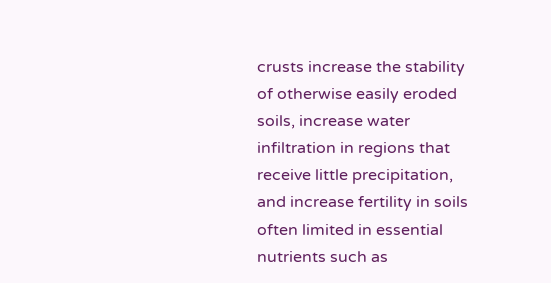crusts increase the stability of otherwise easily eroded soils, increase water infiltration in regions that receive little precipitation, and increase fertility in soils often limited in essential nutrients such as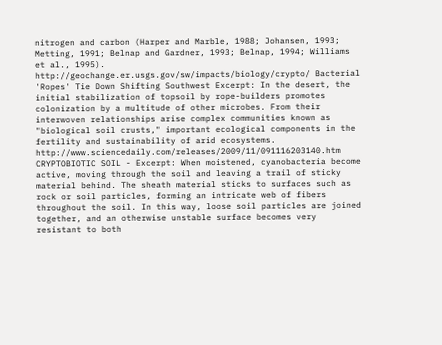nitrogen and carbon (Harper and Marble, 1988; Johansen, 1993; Metting, 1991; Belnap and Gardner, 1993; Belnap, 1994; Williams et al., 1995). http://geochange.er.usgs.gov/sw/impacts/biology/crypto/ Bacterial 'Ropes' Tie Down Shifting Southwest Excerpt: In the desert, the initial stabilization of topsoil by rope-builders promotes colonization by a multitude of other microbes. From their interwoven relationships arise complex communities known as "biological soil crusts," important ecological components in the fertility and sustainability of arid ecosystems. http://www.sciencedaily.com/releases/2009/11/091116203140.htm CRYPTOBIOTIC SOIL - Excerpt: When moistened, cyanobacteria become active, moving through the soil and leaving a trail of sticky material behind. The sheath material sticks to surfaces such as rock or soil particles, forming an intricate web of fibers throughout the soil. In this way, loose soil particles are joined together, and an otherwise unstable surface becomes very resistant to both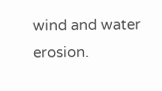wind and water erosion.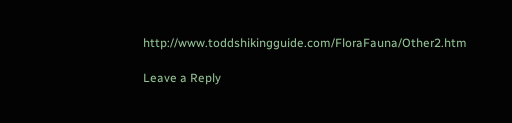http://www.toddshikingguide.com/FloraFauna/Other2.htm

Leave a Reply